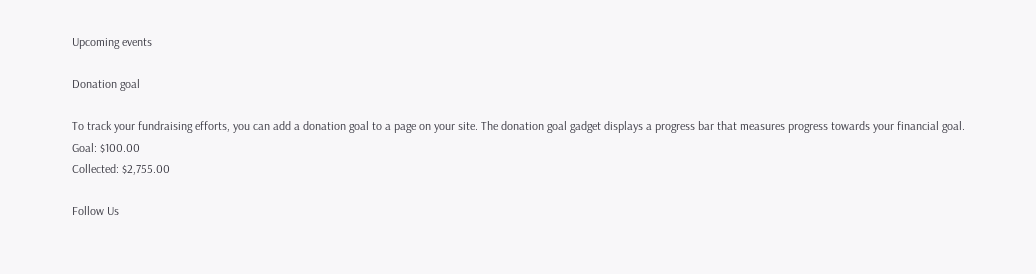Upcoming events

Donation goal

To track your fundraising efforts, you can add a donation goal to a page on your site. The donation goal gadget displays a progress bar that measures progress towards your financial goal.
Goal: $100.00
Collected: $2,755.00

Follow Us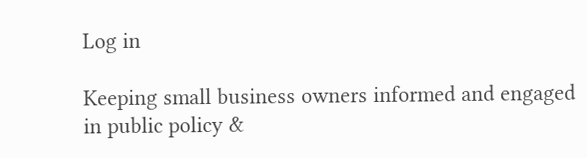Log in

Keeping small business owners informed and engaged in public policy &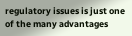regulatory issues is just one of the many advantages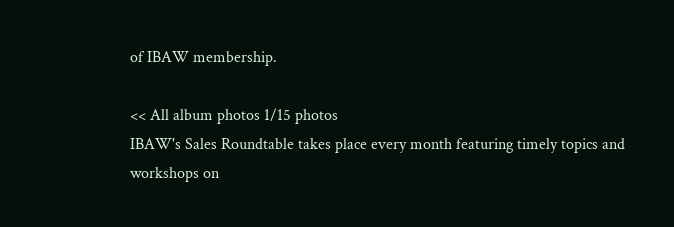of IBAW membership.

<< All album photos 1/15 photos
IBAW's Sales Roundtable takes place every month featuring timely topics and workshops on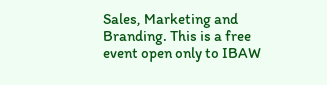Sales, Marketing and Branding. This is a free event open only to IBAW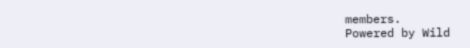members.
Powered by Wild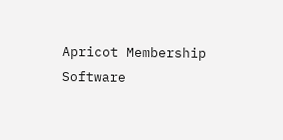Apricot Membership Software